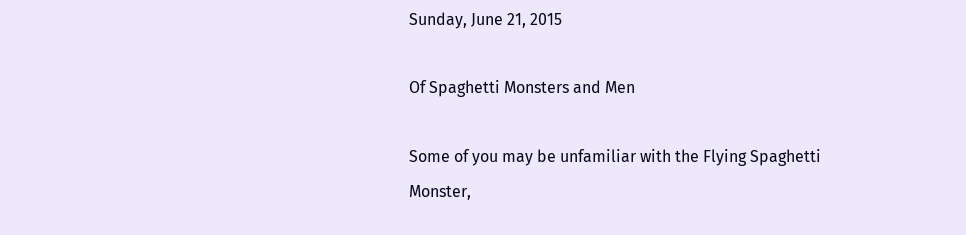Sunday, June 21, 2015

Of Spaghetti Monsters and Men

Some of you may be unfamiliar with the Flying Spaghetti Monster,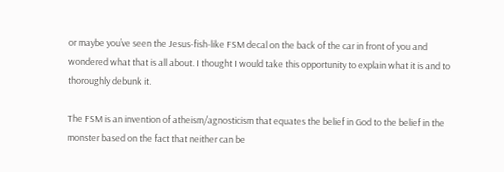or maybe you’ve seen the Jesus-fish-like FSM decal on the back of the car in front of you and wondered what that is all about. I thought I would take this opportunity to explain what it is and to thoroughly debunk it.

The FSM is an invention of atheism/agnosticism that equates the belief in God to the belief in the monster based on the fact that neither can be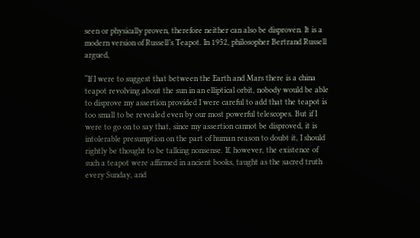seen or physically proven, therefore neither can also be disproven. It is a modern version of Russell’s Teapot. In 1952, philosopher Bertrand Russell argued,

“If I were to suggest that between the Earth and Mars there is a china teapot revolving about the sun in an elliptical orbit, nobody would be able to disprove my assertion provided I were careful to add that the teapot is too small to be revealed even by our most powerful telescopes. But if I were to go on to say that, since my assertion cannot be disproved, it is intolerable presumption on the part of human reason to doubt it, I should rightly be thought to be talking nonsense. If, however, the existence of such a teapot were affirmed in ancient books, taught as the sacred truth every Sunday, and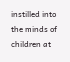instilled into the minds of children at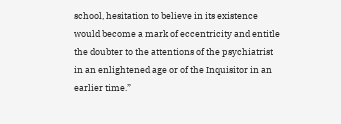school, hesitation to believe in its existence would become a mark of eccentricity and entitle the doubter to the attentions of the psychiatrist in an enlightened age or of the Inquisitor in an earlier time.”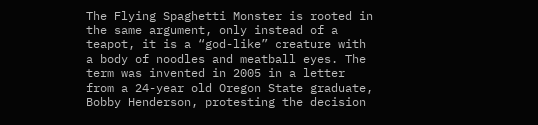The Flying Spaghetti Monster is rooted in the same argument, only instead of a teapot, it is a “god-like” creature with a body of noodles and meatball eyes. The term was invented in 2005 in a letter from a 24-year old Oregon State graduate, Bobby Henderson, protesting the decision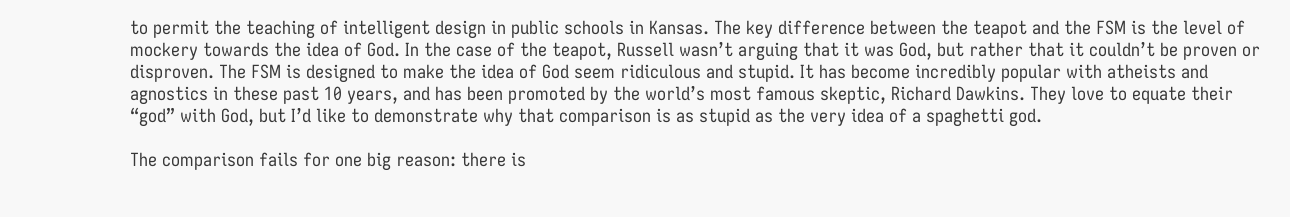to permit the teaching of intelligent design in public schools in Kansas. The key difference between the teapot and the FSM is the level of mockery towards the idea of God. In the case of the teapot, Russell wasn’t arguing that it was God, but rather that it couldn’t be proven or disproven. The FSM is designed to make the idea of God seem ridiculous and stupid. It has become incredibly popular with atheists and agnostics in these past 10 years, and has been promoted by the world’s most famous skeptic, Richard Dawkins. They love to equate their “god” with God, but I’d like to demonstrate why that comparison is as stupid as the very idea of a spaghetti god.

The comparison fails for one big reason: there is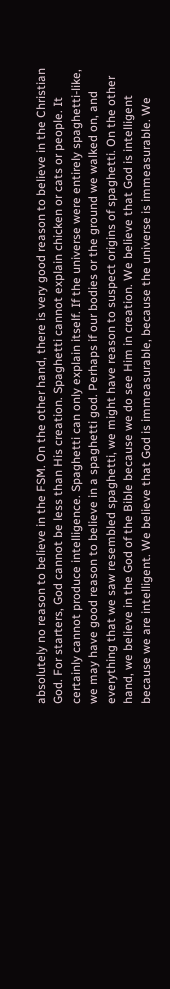absolutely no reason to believe in the FSM. On the other hand, there is very good reason to believe in the Christian God. For starters, God cannot be less than His creation. Spaghetti cannot explain chicken or cats or people. It certainly cannot produce intelligence. Spaghetti can only explain itself. If the universe were entirely spaghetti-like, we may have good reason to believe in a spaghetti god. Perhaps if our bodies or the ground we walked on, and everything that we saw resembled spaghetti, we might have reason to suspect origins of spaghetti. On the other hand, we believe in the God of the Bible because we do see Him in creation. We believe that God is intelligent because we are intelligent. We believe that God is immeasurable, because the universe is immeasurable. We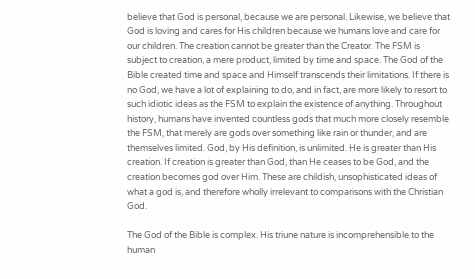believe that God is personal, because we are personal. Likewise, we believe that God is loving and cares for His children because we humans love and care for our children. The creation cannot be greater than the Creator. The FSM is subject to creation, a mere product, limited by time and space. The God of the Bible created time and space and Himself transcends their limitations. If there is no God, we have a lot of explaining to do, and in fact, are more likely to resort to such idiotic ideas as the FSM to explain the existence of anything. Throughout history, humans have invented countless gods that much more closely resemble the FSM, that merely are gods over something like rain or thunder, and are themselves limited. God, by His definition, is unlimited. He is greater than His creation. If creation is greater than God, than He ceases to be God, and the creation becomes god over Him. These are childish, unsophisticated ideas of what a god is, and therefore wholly irrelevant to comparisons with the Christian God.

The God of the Bible is complex. His triune nature is incomprehensible to the human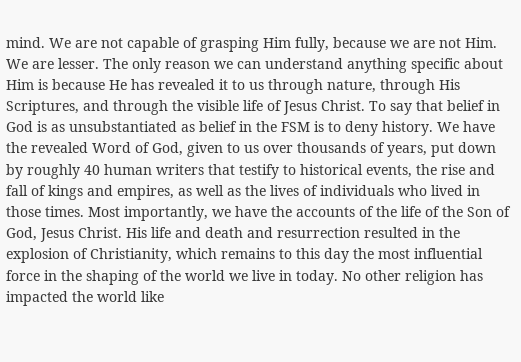mind. We are not capable of grasping Him fully, because we are not Him. We are lesser. The only reason we can understand anything specific about Him is because He has revealed it to us through nature, through His Scriptures, and through the visible life of Jesus Christ. To say that belief in God is as unsubstantiated as belief in the FSM is to deny history. We have the revealed Word of God, given to us over thousands of years, put down by roughly 40 human writers that testify to historical events, the rise and fall of kings and empires, as well as the lives of individuals who lived in those times. Most importantly, we have the accounts of the life of the Son of God, Jesus Christ. His life and death and resurrection resulted in the explosion of Christianity, which remains to this day the most influential force in the shaping of the world we live in today. No other religion has impacted the world like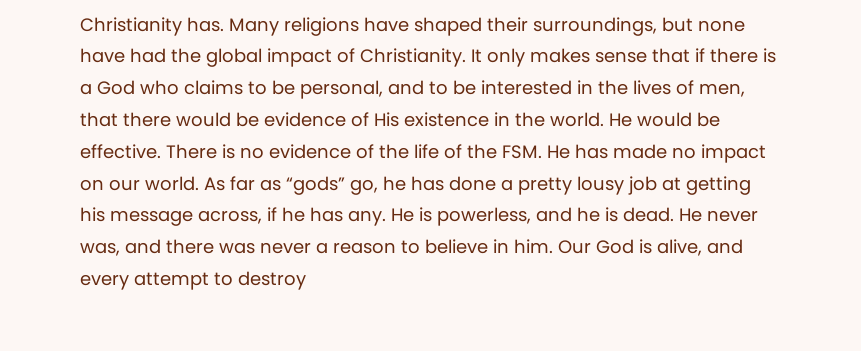Christianity has. Many religions have shaped their surroundings, but none have had the global impact of Christianity. It only makes sense that if there is a God who claims to be personal, and to be interested in the lives of men, that there would be evidence of His existence in the world. He would be effective. There is no evidence of the life of the FSM. He has made no impact on our world. As far as “gods” go, he has done a pretty lousy job at getting his message across, if he has any. He is powerless, and he is dead. He never was, and there was never a reason to believe in him. Our God is alive, and every attempt to destroy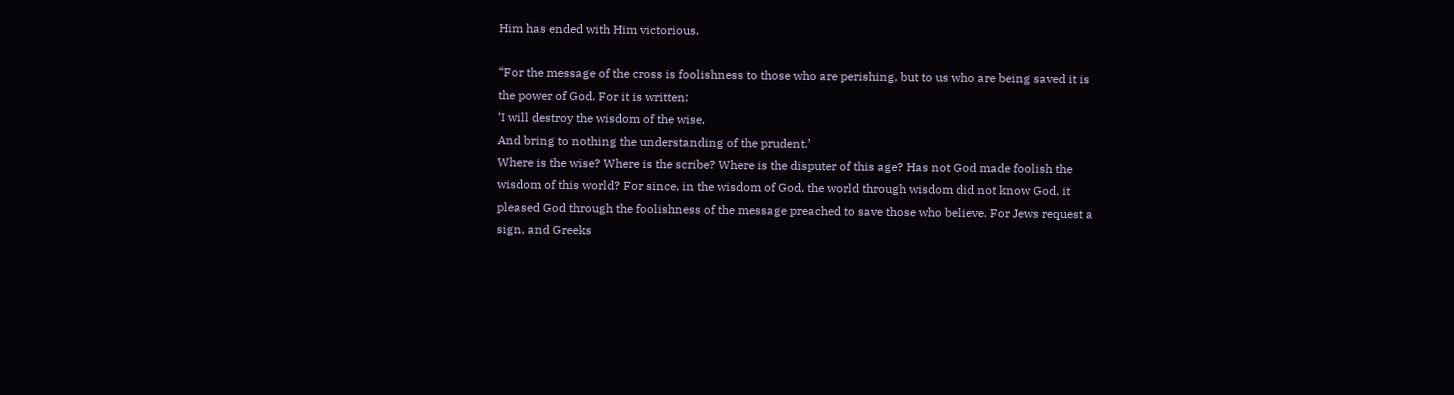Him has ended with Him victorious.

“For the message of the cross is foolishness to those who are perishing, but to us who are being saved it is the power of God. For it is written:
‘I will destroy the wisdom of the wise,
And bring to nothing the understanding of the prudent.’
Where is the wise? Where is the scribe? Where is the disputer of this age? Has not God made foolish the wisdom of this world? For since, in the wisdom of God, the world through wisdom did not know God, it pleased God through the foolishness of the message preached to save those who believe. For Jews request a sign, and Greeks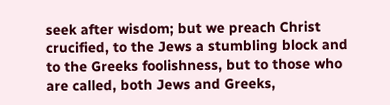seek after wisdom; but we preach Christ crucified, to the Jews a stumbling block and to the Greeks foolishness, but to those who are called, both Jews and Greeks,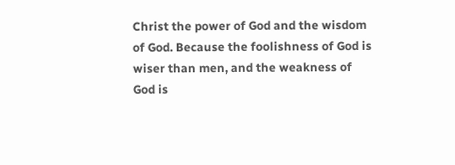Christ the power of God and the wisdom of God. Because the foolishness of God is wiser than men, and the weakness of God is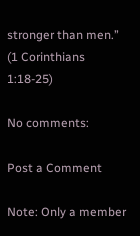stronger than men.” (1 Corinthians 1:18-25)

No comments:

Post a Comment

Note: Only a member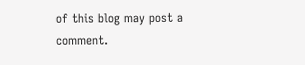of this blog may post a comment.